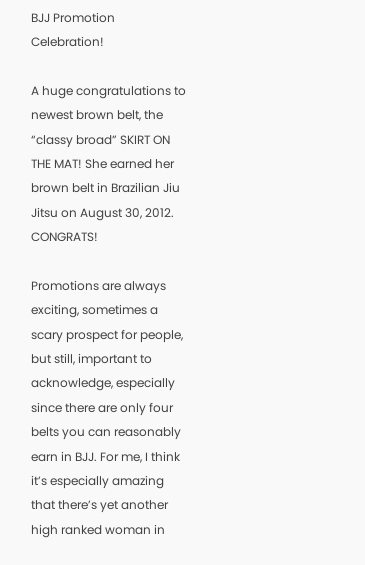BJJ Promotion Celebration!

A huge congratulations to newest brown belt, the “classy broad” SKIRT ON THE MAT! She earned her brown belt in Brazilian Jiu Jitsu on August 30, 2012. CONGRATS!

Promotions are always exciting, sometimes a scary prospect for people, but still, important to acknowledge, especially since there are only four belts you can reasonably earn in BJJ. For me, I think it’s especially amazing that there’s yet another high ranked woman in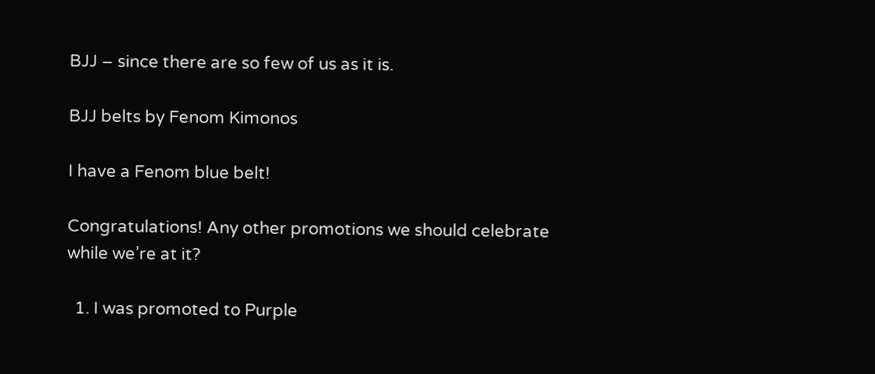BJJ – since there are so few of us as it is.

BJJ belts by Fenom Kimonos

I have a Fenom blue belt!

Congratulations! Any other promotions we should celebrate while we’re at it?

  1. I was promoted to Purple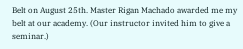Belt on August 25th. Master Rigan Machado awarded me my belt at our academy. (Our instructor invited him to give a seminar.)